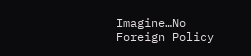Imagine…No Foreign Policy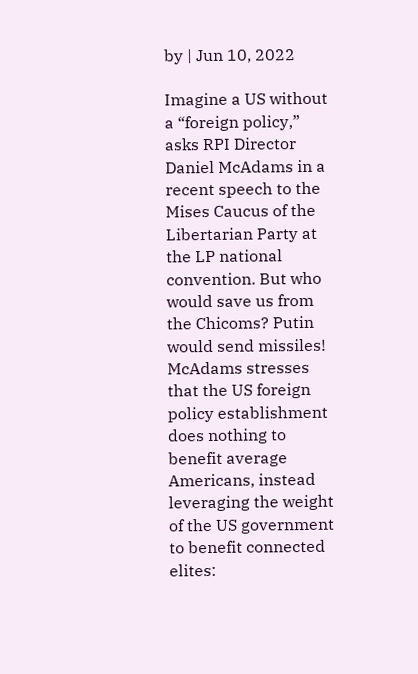by | Jun 10, 2022

Imagine a US without a “foreign policy,” asks RPI Director Daniel McAdams in a recent speech to the Mises Caucus of the Libertarian Party at the LP national convention. But who would save us from the Chicoms? Putin would send missiles! McAdams stresses that the US foreign policy establishment does nothing to benefit average Americans, instead leveraging the weight of the US government to benefit connected elites: